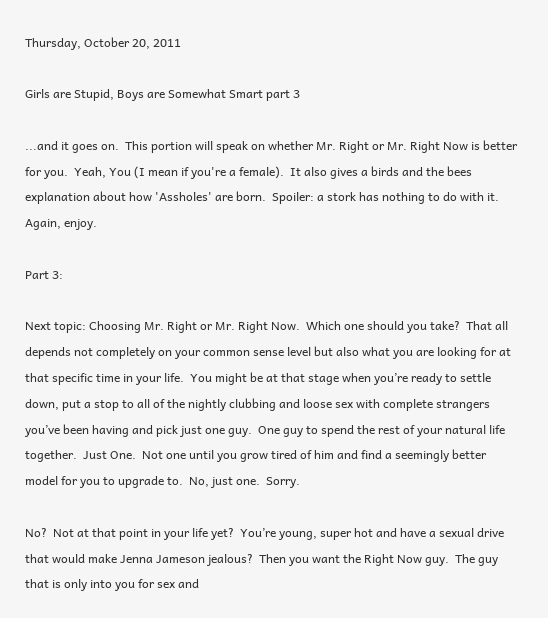Thursday, October 20, 2011

Girls are Stupid, Boys are Somewhat Smart part 3

...and it goes on.  This portion will speak on whether Mr. Right or Mr. Right Now is better for you.  Yeah, You (I mean if you're a female).  It also gives a birds and the bees explanation about how 'Assholes' are born.  Spoiler: a stork has nothing to do with it.  Again, enjoy.

Part 3:

Next topic: Choosing Mr. Right or Mr. Right Now.  Which one should you take?  That all depends not completely on your common sense level but also what you are looking for at that specific time in your life.  You might be at that stage when you’re ready to settle down, put a stop to all of the nightly clubbing and loose sex with complete strangers you’ve been having and pick just one guy.  One guy to spend the rest of your natural life together.  Just One.  Not one until you grow tired of him and find a seemingly better model for you to upgrade to.  No, just one.  Sorry.

No?  Not at that point in your life yet?  You’re young, super hot and have a sexual drive that would make Jenna Jameson jealous?  Then you want the Right Now guy.  The guy that is only into you for sex and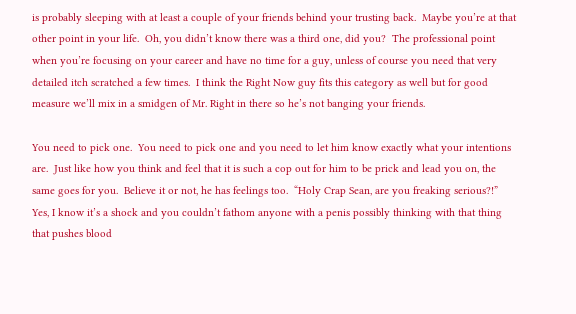is probably sleeping with at least a couple of your friends behind your trusting back.  Maybe you’re at that other point in your life.  Oh, you didn’t know there was a third one, did you?  The professional point when you’re focusing on your career and have no time for a guy, unless of course you need that very detailed itch scratched a few times.  I think the Right Now guy fits this category as well but for good measure we’ll mix in a smidgen of Mr. Right in there so he’s not banging your friends.

You need to pick one.  You need to pick one and you need to let him know exactly what your intentions are.  Just like how you think and feel that it is such a cop out for him to be prick and lead you on, the same goes for you.  Believe it or not, he has feelings too.  “Holy Crap Sean, are you freaking serious?!”  Yes, I know it’s a shock and you couldn’t fathom anyone with a penis possibly thinking with that thing that pushes blood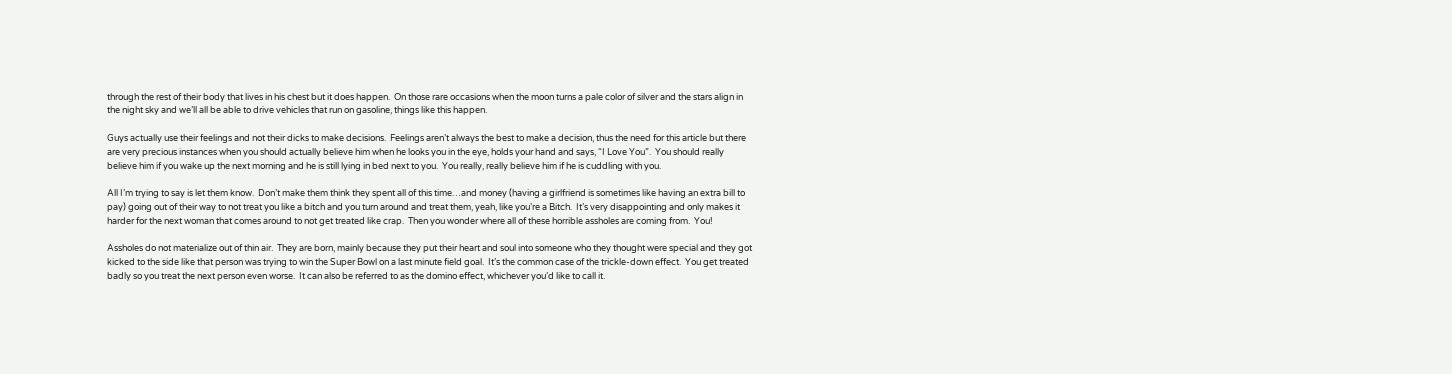through the rest of their body that lives in his chest but it does happen.  On those rare occasions when the moon turns a pale color of silver and the stars align in the night sky and we’ll all be able to drive vehicles that run on gasoline, things like this happen.

Guys actually use their feelings and not their dicks to make decisions.  Feelings aren’t always the best to make a decision, thus the need for this article but there are very precious instances when you should actually believe him when he looks you in the eye, holds your hand and says, “I Love You”.  You should really believe him if you wake up the next morning and he is still lying in bed next to you.  You really, really believe him if he is cuddling with you.

All I’m trying to say is let them know.  Don’t make them think they spent all of this time…and money (having a girlfriend is sometimes like having an extra bill to pay) going out of their way to not treat you like a bitch and you turn around and treat them, yeah, like you’re a Bitch.  It’s very disappointing and only makes it harder for the next woman that comes around to not get treated like crap.  Then you wonder where all of these horrible assholes are coming from.  You!

Assholes do not materialize out of thin air.  They are born, mainly because they put their heart and soul into someone who they thought were special and they got kicked to the side like that person was trying to win the Super Bowl on a last minute field goal.  It’s the common case of the trickle-down effect.  You get treated badly so you treat the next person even worse.  It can also be referred to as the domino effect, whichever you’d like to call it.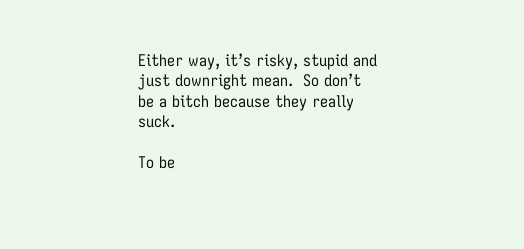Either way, it’s risky, stupid and just downright mean.  So don’t be a bitch because they really suck.

To be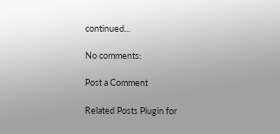continued...

No comments:

Post a Comment

Related Posts Plugin for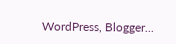WordPress, Blogger...